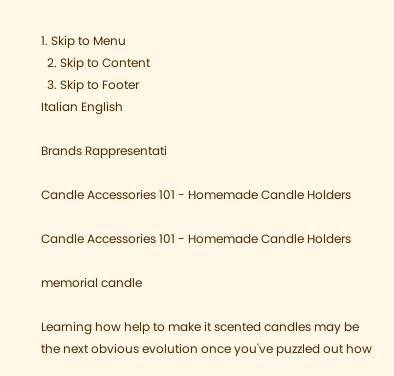1. Skip to Menu
  2. Skip to Content
  3. Skip to Footer
Italian English

Brands Rappresentati

Candle Accessories 101 - Homemade Candle Holders

Candle Accessories 101 - Homemade Candle Holders

memorial candle

Learning how help to make it scented candles may be the next obvious evolution once you've puzzled out how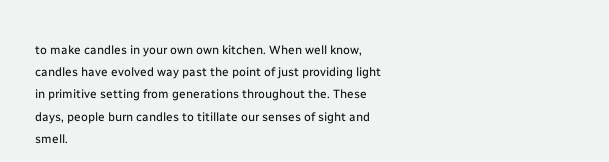to make candles in your own own kitchen. When well know, candles have evolved way past the point of just providing light in primitive setting from generations throughout the. These days, people burn candles to titillate our senses of sight and smell.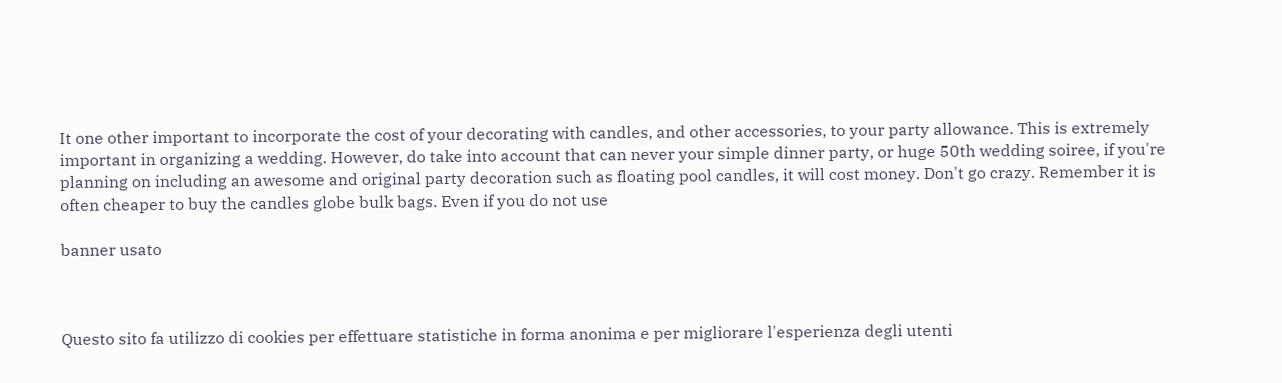It one other important to incorporate the cost of your decorating with candles, and other accessories, to your party allowance. This is extremely important in organizing a wedding. However, do take into account that can never your simple dinner party, or huge 50th wedding soiree, if you're planning on including an awesome and original party decoration such as floating pool candles, it will cost money. Don't go crazy. Remember it is often cheaper to buy the candles globe bulk bags. Even if you do not use

banner usato



Questo sito fa utilizzo di cookies per effettuare statistiche in forma anonima e per migliorare l'esperienza degli utenti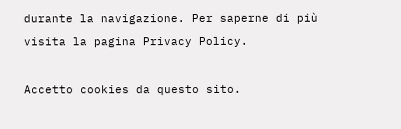durante la navigazione. Per saperne di più visita la pagina Privacy Policy.

Accetto cookies da questo sito.